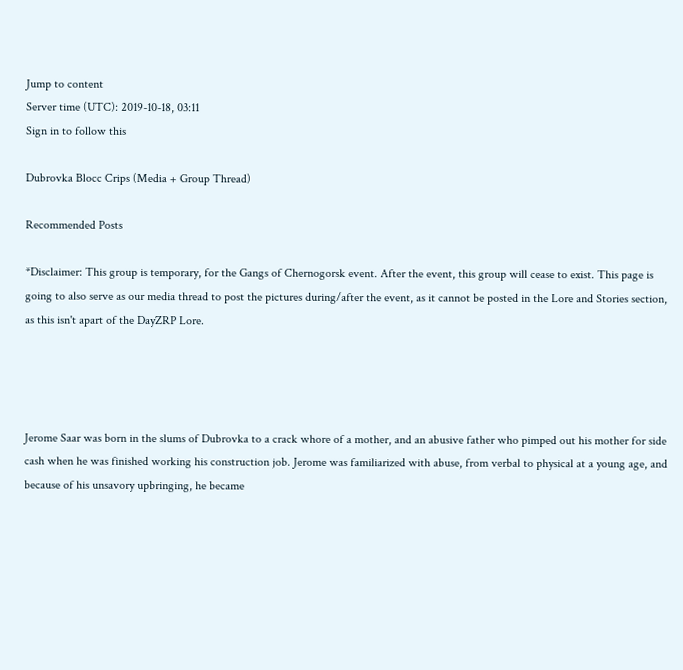Jump to content
Server time (UTC): 2019-10-18, 03:11
Sign in to follow this

Dubrovka Blocc Crips (Media + Group Thread)

Recommended Posts

*Disclaimer: This group is temporary, for the Gangs of Chernogorsk event. After the event, this group will cease to exist. This page is going to also serve as our media thread to post the pictures during/after the event, as it cannot be posted in the Lore and Stories section, as this isn't apart of the DayZRP Lore.




Jerome Saar was born in the slums of Dubrovka to a crack whore of a mother, and an abusive father who pimped out his mother for side cash when he was finished working his construction job. Jerome was familiarized with abuse, from verbal to physical at a young age, and because of his unsavory upbringing, he became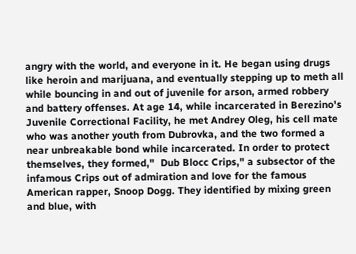angry with the world, and everyone in it. He began using drugs like heroin and marijuana, and eventually stepping up to meth all while bouncing in and out of juvenile for arson, armed robbery and battery offenses. At age 14, while incarcerated in Berezino's Juvenile Correctional Facility, he met Andrey Oleg, his cell mate who was another youth from Dubrovka, and the two formed a near unbreakable bond while incarcerated. In order to protect themselves, they formed,"  Dub Blocc Crips," a subsector of the infamous Crips out of admiration and love for the famous American rapper, Snoop Dogg. They identified by mixing green and blue, with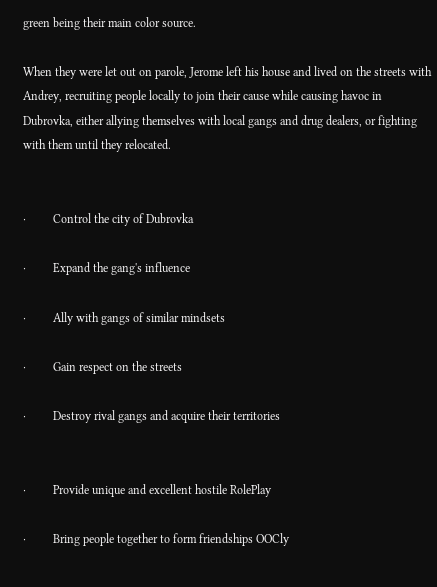green being their main color source.

When they were let out on parole, Jerome left his house and lived on the streets with Andrey, recruiting people locally to join their cause while causing havoc in Dubrovka, either allying themselves with local gangs and drug dealers, or fighting with them until they relocated.


·         Control the city of Dubrovka

·         Expand the gang's influence

·         Ally with gangs of similar mindsets

·         Gain respect on the streets

·         Destroy rival gangs and acquire their territories


·         Provide unique and excellent hostile RolePlay

·         Bring people together to form friendships OOCly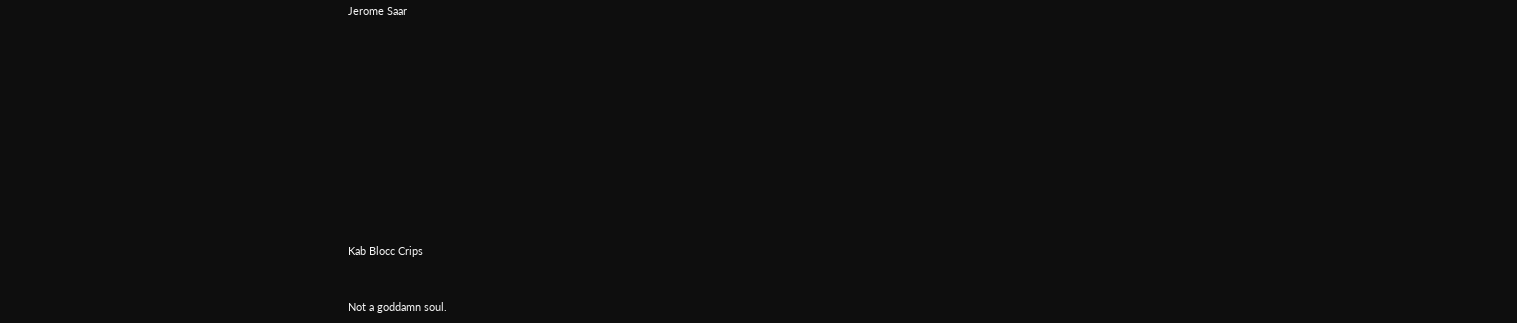Jerome Saar












Kab Blocc Crips


Not a goddamn soul.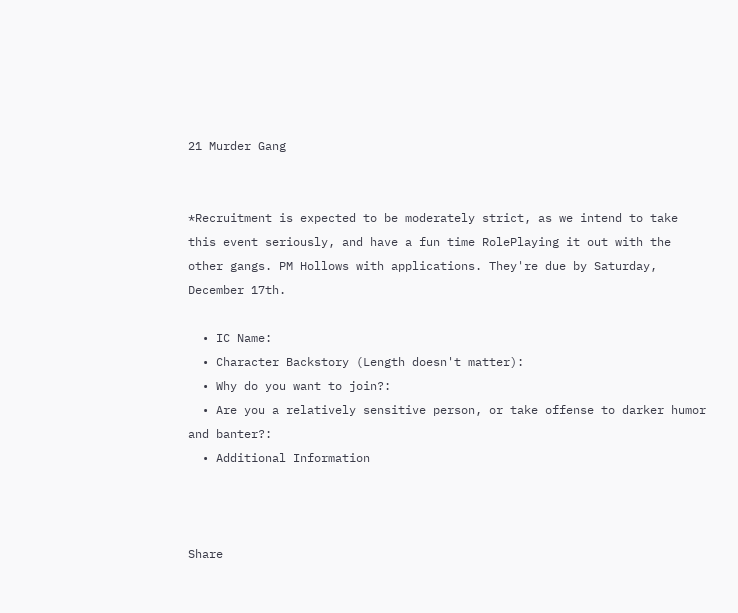21 Murder Gang


*Recruitment is expected to be moderately strict, as we intend to take this event seriously, and have a fun time RolePlaying it out with the other gangs. PM Hollows with applications. They're due by Saturday, December 17th.

  • IC Name:
  • Character Backstory (Length doesn't matter):
  • Why do you want to join?:
  • Are you a relatively sensitive person, or take offense to darker humor and banter?:
  • Additional Information



Share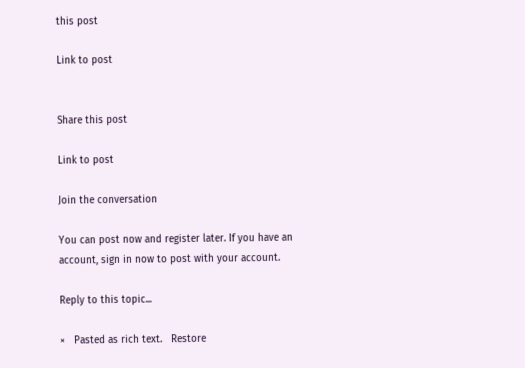this post

Link to post


Share this post

Link to post

Join the conversation

You can post now and register later. If you have an account, sign in now to post with your account.

Reply to this topic...

×   Pasted as rich text.   Restore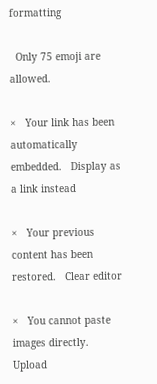formatting

  Only 75 emoji are allowed.

×   Your link has been automatically embedded.   Display as a link instead

×   Your previous content has been restored.   Clear editor

×   You cannot paste images directly. Upload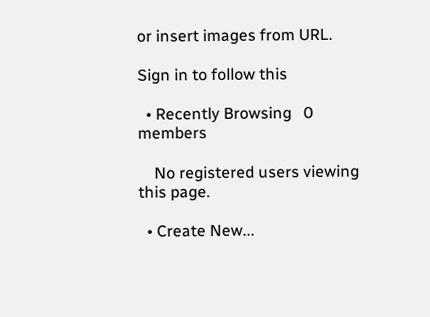or insert images from URL.

Sign in to follow this

  • Recently Browsing   0 members

    No registered users viewing this page.

  • Create New...